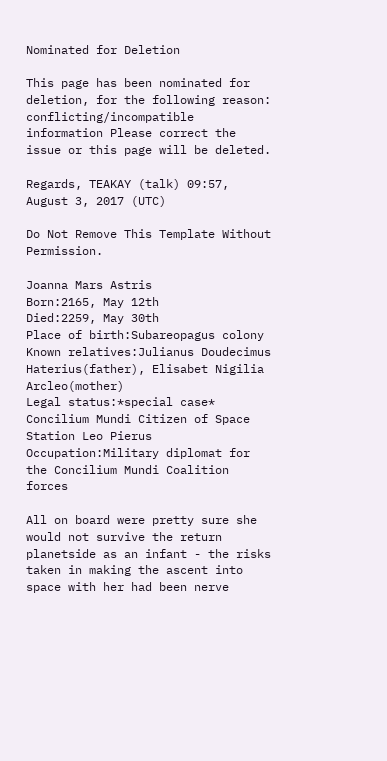Nominated for Deletion

This page has been nominated for deletion, for the following reason: conflicting/incompatible information Please correct the issue or this page will be deleted.

Regards, TEAKAY (talk) 09:57, August 3, 2017 (UTC)

Do Not Remove This Template Without Permission.

Joanna Mars Astris
Born:2165, May 12th
Died:2259, May 30th
Place of birth:Subareopagus colony
Known relatives:Julianus Doudecimus Haterius(father), Elisabet Nigilia Arcleo(mother)
Legal status:*special case* Concilium Mundi Citizen of Space Station Leo Pierus
Occupation:Military diplomat for the Concilium Mundi Coalition forces

All on board were pretty sure she would not survive the return planetside as an infant - the risks taken in making the ascent into space with her had been nerve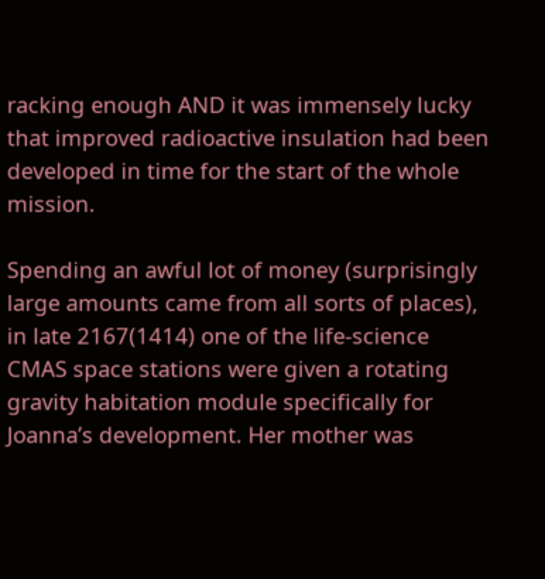racking enough AND it was immensely lucky that improved radioactive insulation had been developed in time for the start of the whole mission.

Spending an awful lot of money (surprisingly large amounts came from all sorts of places), in late 2167(1414) one of the life-science CMAS space stations were given a rotating gravity habitation module specifically for Joanna’s development. Her mother was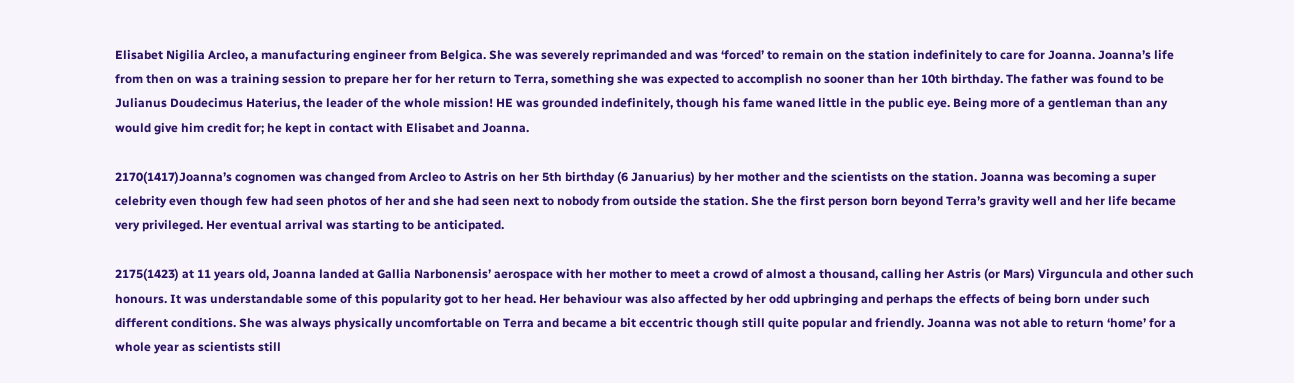Elisabet Nigilia Arcleo, a manufacturing engineer from Belgica. She was severely reprimanded and was ‘forced’ to remain on the station indefinitely to care for Joanna. Joanna’s life from then on was a training session to prepare her for her return to Terra, something she was expected to accomplish no sooner than her 10th birthday. The father was found to be Julianus Doudecimus Haterius, the leader of the whole mission! HE was grounded indefinitely, though his fame waned little in the public eye. Being more of a gentleman than any would give him credit for; he kept in contact with Elisabet and Joanna.

2170(1417)Joanna’s cognomen was changed from Arcleo to Astris on her 5th birthday (6 Januarius) by her mother and the scientists on the station. Joanna was becoming a super celebrity even though few had seen photos of her and she had seen next to nobody from outside the station. She the first person born beyond Terra’s gravity well and her life became very privileged. Her eventual arrival was starting to be anticipated.

2175(1423) at 11 years old, Joanna landed at Gallia Narbonensis’ aerospace with her mother to meet a crowd of almost a thousand, calling her Astris (or Mars) Virguncula and other such honours. It was understandable some of this popularity got to her head. Her behaviour was also affected by her odd upbringing and perhaps the effects of being born under such different conditions. She was always physically uncomfortable on Terra and became a bit eccentric though still quite popular and friendly. Joanna was not able to return ‘home’ for a whole year as scientists still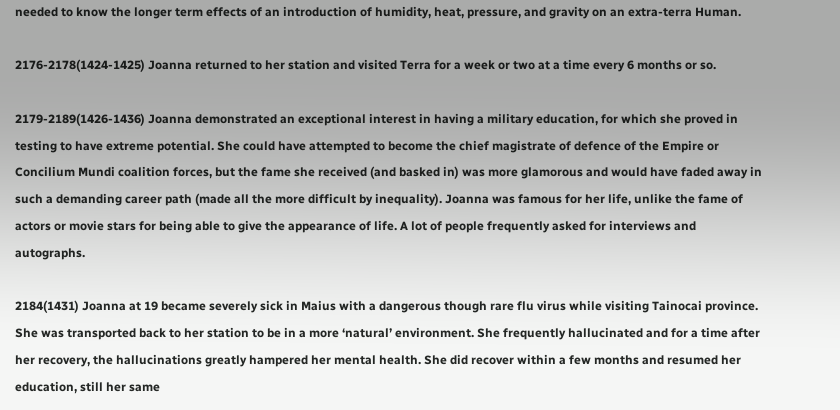needed to know the longer term effects of an introduction of humidity, heat, pressure, and gravity on an extra-terra Human.

2176-2178(1424-1425) Joanna returned to her station and visited Terra for a week or two at a time every 6 months or so.

2179-2189(1426-1436) Joanna demonstrated an exceptional interest in having a military education, for which she proved in testing to have extreme potential. She could have attempted to become the chief magistrate of defence of the Empire or Concilium Mundi coalition forces, but the fame she received (and basked in) was more glamorous and would have faded away in such a demanding career path (made all the more difficult by inequality). Joanna was famous for her life, unlike the fame of actors or movie stars for being able to give the appearance of life. A lot of people frequently asked for interviews and autographs.

2184(1431) Joanna at 19 became severely sick in Maius with a dangerous though rare flu virus while visiting Tainocai province. She was transported back to her station to be in a more ‘natural’ environment. She frequently hallucinated and for a time after her recovery, the hallucinations greatly hampered her mental health. She did recover within a few months and resumed her education, still her same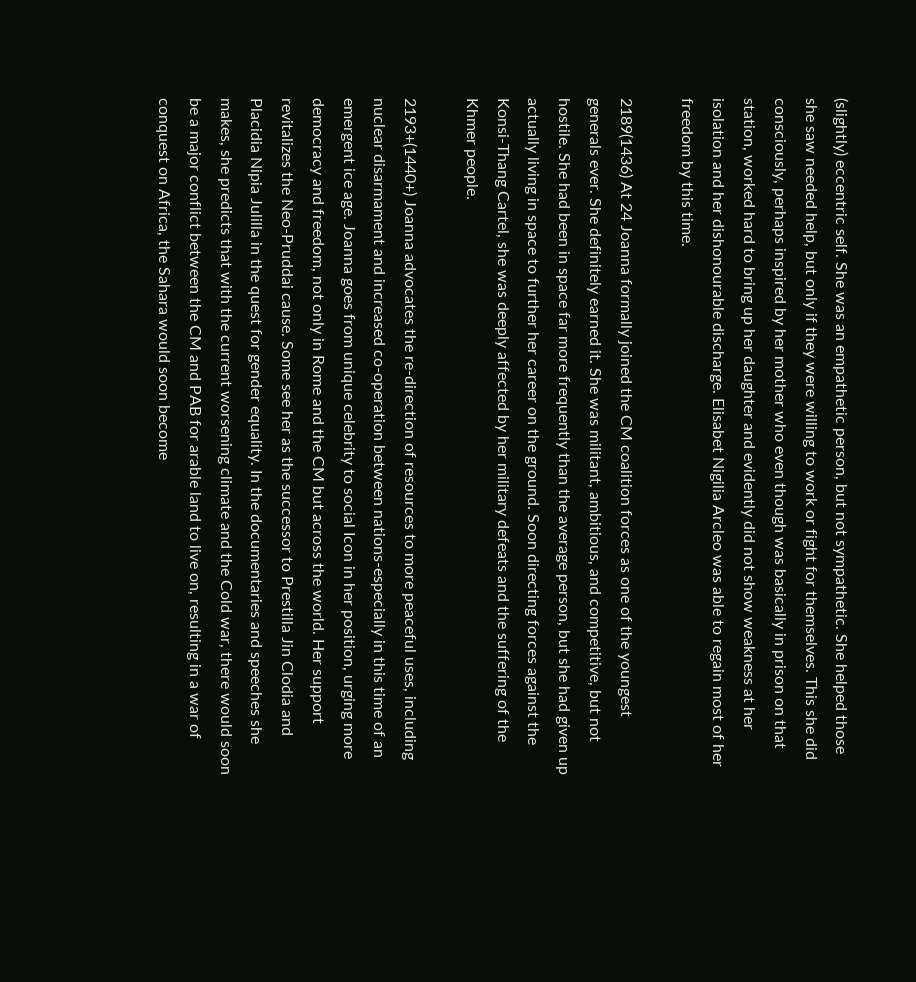(slightly) eccentric self. She was an empathetic person, but not sympathetic. She helped those she saw needed help, but only if they were willing to work or fight for themselves. This she did consciously, perhaps inspired by her mother who even though was basically in prison on that station, worked hard to bring up her daughter and evidently did not show weakness at her isolation and her dishonourable discharge. Elisabet Nigilia Arcleo was able to regain most of her freedom by this time.

2189(1436) At 24 Joanna formally joined the CM coalition forces as one of the youngest generals ever. She definitely earned it. She was militant, ambitious, and competitive, but not hostile. She had been in space far more frequently than the average person, but she had given up actually living in space to further her career on the ground. Soon directing forces against the Konsi-Thang Cartel, she was deeply affected by her military defeats and the suffering of the Khmer people.

2193+(1440+) Joanna advocates the re-direction of resources to more peaceful uses, including nuclear disarmament and increased co-operation between nations-especially in this time of an emergent ice age. Joanna goes from unique celebrity to social Icon in her position, urging more democracy and freedom, not only in Rome and the CM but across the world. Her support revitalizes the Neo-Pruddai cause. Some see her as the successor to Prestilla Jin Clodia and Placidia Nipia Julilla in the quest for gender equality. In the documentaries and speeches she makes, she predicts that with the current worsening climate and the Cold war, there would soon be a major conflict between the CM and PAB for arable land to live on, resulting in a war of conquest on Africa, the Sahara would soon become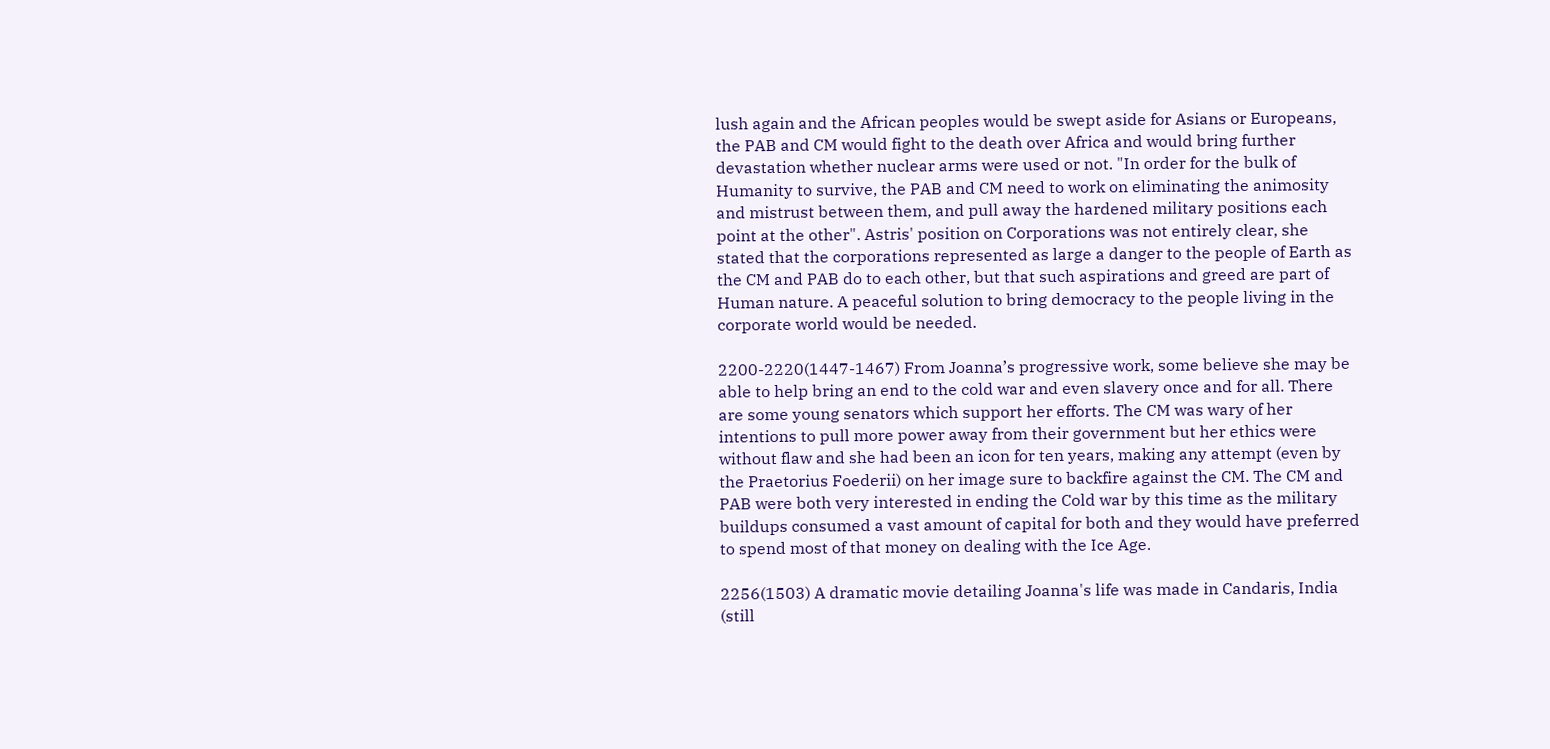lush again and the African peoples would be swept aside for Asians or Europeans, the PAB and CM would fight to the death over Africa and would bring further devastation whether nuclear arms were used or not. "In order for the bulk of Humanity to survive, the PAB and CM need to work on eliminating the animosity and mistrust between them, and pull away the hardened military positions each point at the other". Astris' position on Corporations was not entirely clear, she stated that the corporations represented as large a danger to the people of Earth as the CM and PAB do to each other, but that such aspirations and greed are part of Human nature. A peaceful solution to bring democracy to the people living in the corporate world would be needed.

2200-2220(1447-1467) From Joanna’s progressive work, some believe she may be able to help bring an end to the cold war and even slavery once and for all. There are some young senators which support her efforts. The CM was wary of her intentions to pull more power away from their government but her ethics were without flaw and she had been an icon for ten years, making any attempt (even by the Praetorius Foederii) on her image sure to backfire against the CM. The CM and PAB were both very interested in ending the Cold war by this time as the military buildups consumed a vast amount of capital for both and they would have preferred to spend most of that money on dealing with the Ice Age.

2256(1503) A dramatic movie detailing Joanna's life was made in Candaris, India (still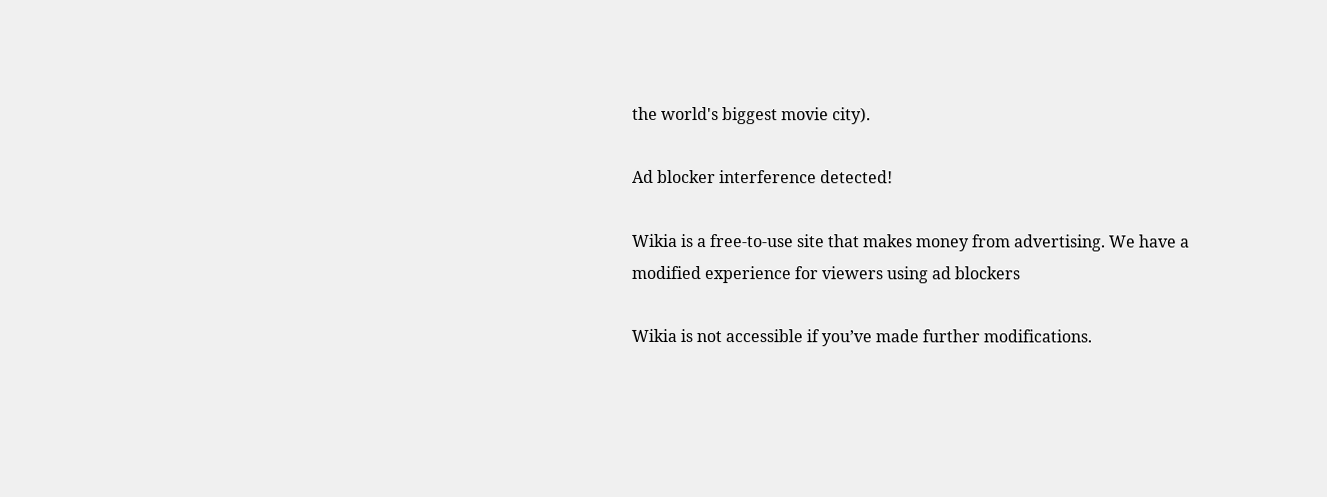the world's biggest movie city).

Ad blocker interference detected!

Wikia is a free-to-use site that makes money from advertising. We have a modified experience for viewers using ad blockers

Wikia is not accessible if you’ve made further modifications.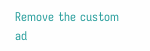Remove the custom ad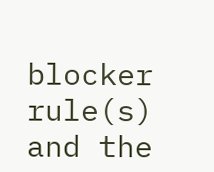blocker rule(s) and the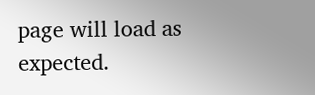page will load as expected.